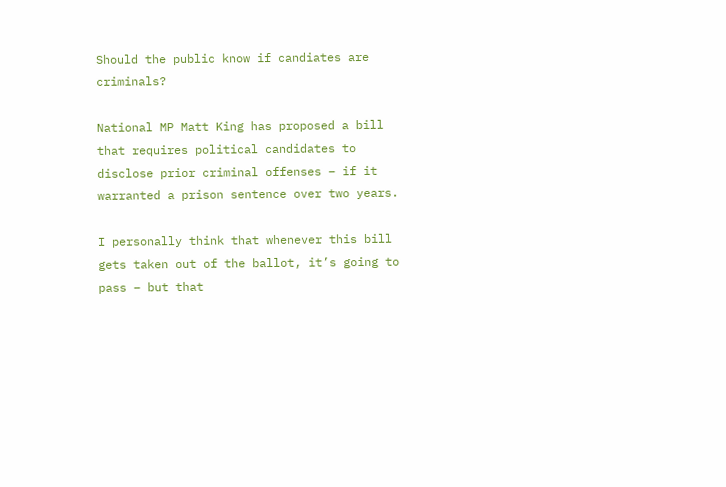Should the public know if candiates are criminals?

National MP Matt King has proposed a bill that requires political candidates to disclose prior criminal offenses – if it warranted a prison sentence over two years.

I personally think that whenever this bill gets taken out of the ballot, it’s going to pass – but that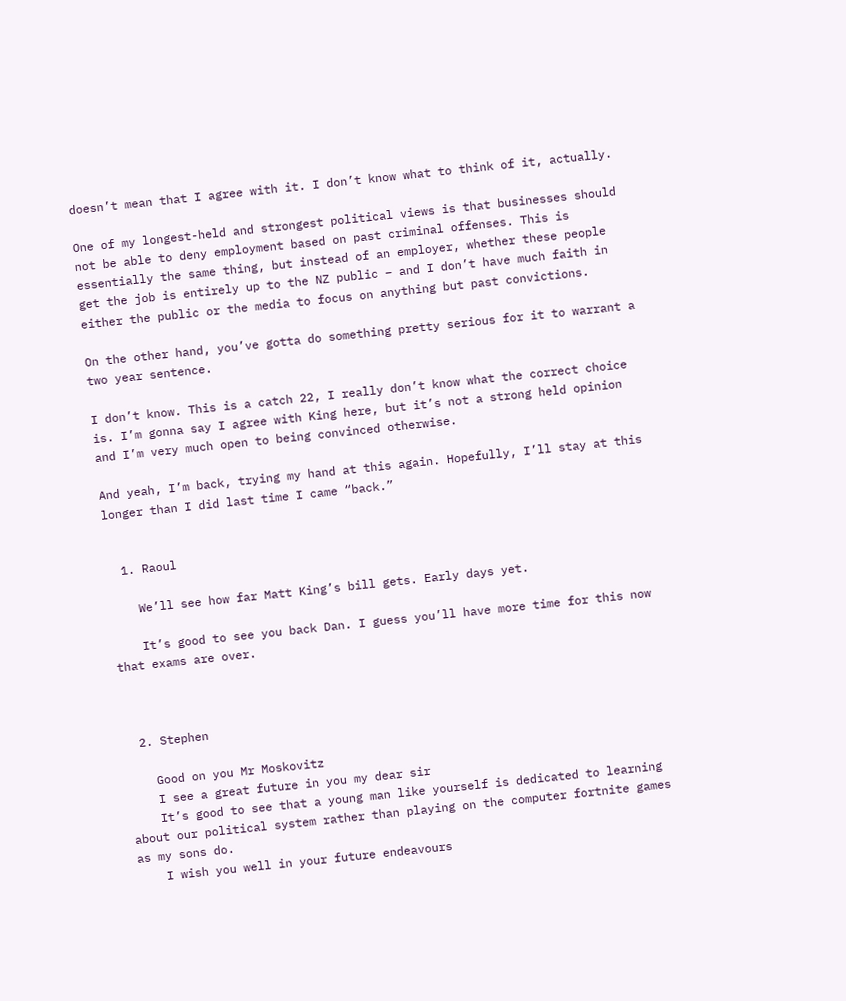doesn’t mean that I agree with it. I don’t know what to think of it, actually.

One of my longest-held and strongest political views is that businesses should not be able to deny employment based on past criminal offenses. This is essentially the same thing, but instead of an employer, whether these people get the job is entirely up to the NZ public – and I don’t have much faith in either the public or the media to focus on anything but past convictions.

On the other hand, you’ve gotta do something pretty serious for it to warrant a two year sentence.

I don’t know. This is a catch 22, I really don’t know what the correct choice is. I’m gonna say I agree with King here, but it’s not a strong held opinion and I’m very much open to being convinced otherwise.

And yeah, I’m back, trying my hand at this again. Hopefully, I’ll stay at this longer than I did last time I came “back.”


  1. Raoul

    We’ll see how far Matt King’s bill gets. Early days yet.

    It’s good to see you back Dan. I guess you’ll have more time for this now that exams are over.



  2. Stephen

    Good on you Mr Moskovitz
    I see a great future in you my dear sir
    It’s good to see that a young man like yourself is dedicated to learning about our political system rather than playing on the computer fortnite games as my sons do.
    I wish you well in your future endeavours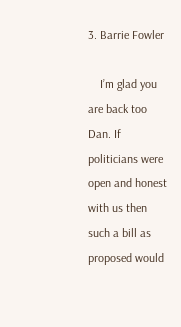3. Barrie Fowler

    I’m glad you are back too Dan. If politicians were open and honest with us then such a bill as proposed would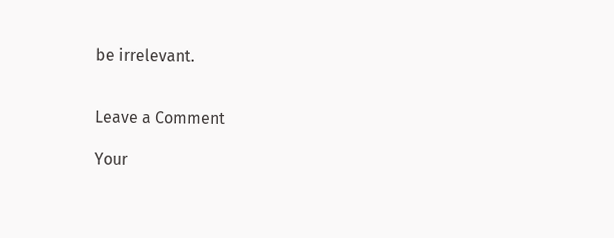be irrelevant.


Leave a Comment

Your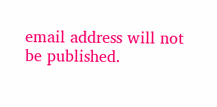email address will not be published.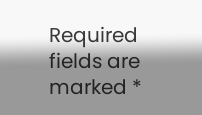Required fields are marked *